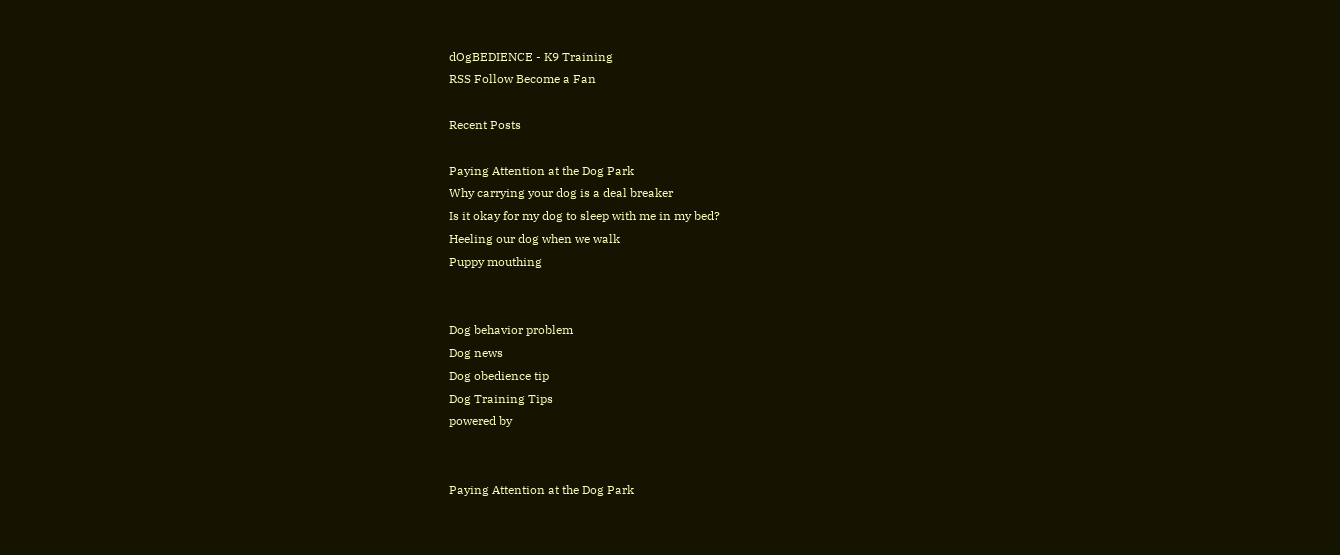dOgBEDIENCE - K9 Training
RSS Follow Become a Fan

Recent Posts

Paying Attention at the Dog Park
Why carrying your dog is a deal breaker
Is it okay for my dog to sleep with me in my bed?
Heeling our dog when we walk
Puppy mouthing


Dog behavior problem
Dog news
Dog obedience tip
Dog Training Tips
powered by


Paying Attention at the Dog Park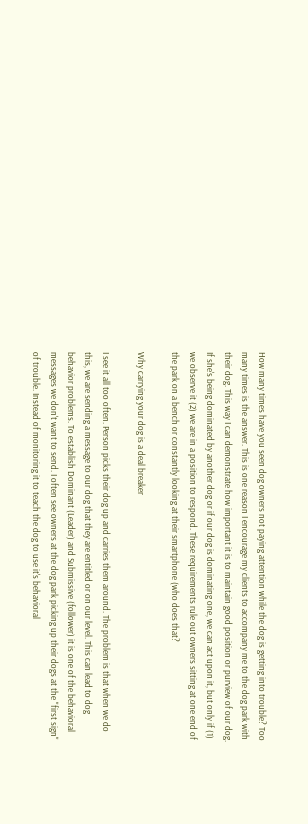How many times have you seen dog owners not paying attention while the dog is getting into trouble? Too many times is the answer. This is one reason I encourage my clients to accompany me to the dog park with their dog. This way I can demonstrate how important it is to maintain good position or purview of our dog. If she's being dominated by another dog or if our dog is dominating one, we can act upon it, but only if (1) we observe it (2) we are in a position to respond. These requirements rule out owners sitting at one end of the park on a bench or constantly looking at their smartphone (who does that?

Why carrying your dog is a deal breaker

I see it all too often. Person picks their dog up and carries them around. The problem is that when we do this, we are sending a message to our dog that they are entitled or on our level. This can lead to dog behavior problems. To establish Dominant (Leader) and Submissive (follower) it is one of the behavioral messages we don't want to send. I often see owners at the dog park picking up their dogs at the "first sign" of trouble. Instead of monitoring it to teach the dog to use it's behavioral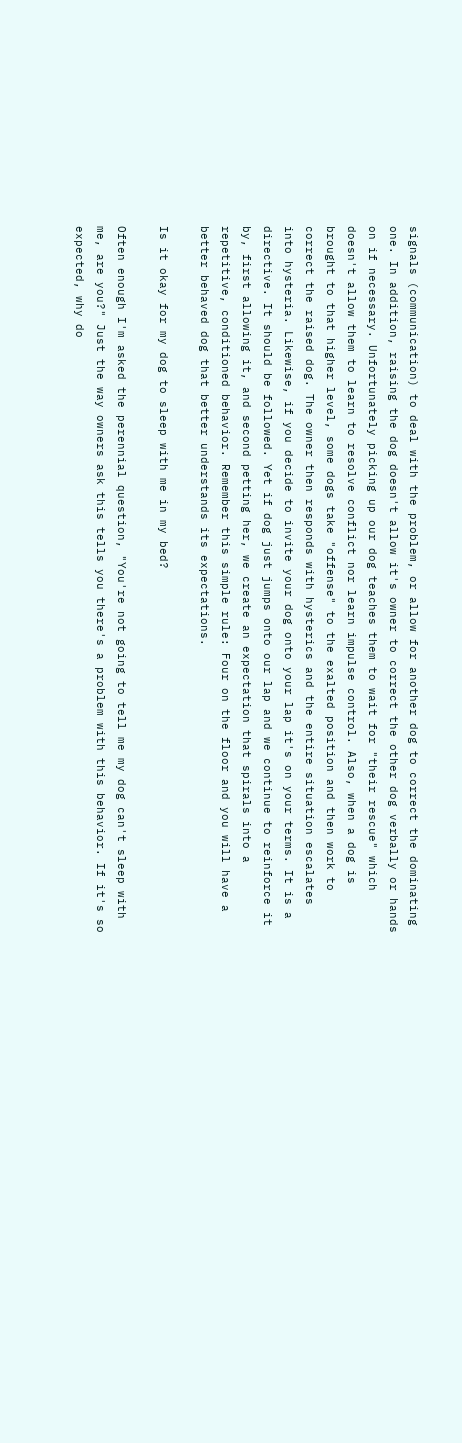signals (communication) to deal with the problem, or allow for another dog to correct the dominating one. In addition, raising the dog doesn't allow it's owner to correct the other dog verbally or hands on if necessary. Unfortunately picking up our dog teaches them to wait for "their rescue" which doesn't allow them to learn to resolve conflict nor learn impulse control. Also, when a dog is brought to that higher level, some dogs take "offense" to the exalted position and then work to correct the raised dog. The owner then responds with hysterics and the entire situation escalates into hysteria. Likewise, if you decide to invite your dog onto your lap it's on your terms. It is a directive. It should be followed. Yet if dog just jumps onto our lap and we continue to reinforce it by, first allowing it, and second petting her, we create an expectation that spirals into a repetitive, conditioned behavior. Remember this simple rule: Four on the floor and you will have a better behaved dog that better understands its expectations.

Is it okay for my dog to sleep with me in my bed?

Often enough I'm asked the perennial question, "You're not going to tell me my dog can't sleep with me, are you?" Just the way owners ask this tells you there's a problem with this behavior. If it's so expected, why do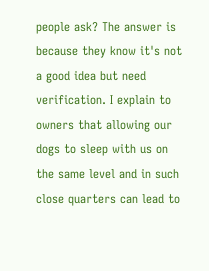people ask? The answer is because they know it's not a good idea but need verification. I explain to owners that allowing our dogs to sleep with us on the same level and in such close quarters can lead to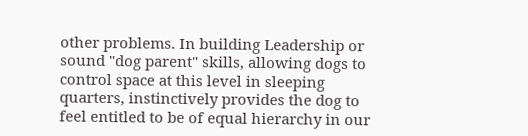other problems. In building Leadership or sound "dog parent" skills, allowing dogs to control space at this level in sleeping quarters, instinctively provides the dog to feel entitled to be of equal hierarchy in our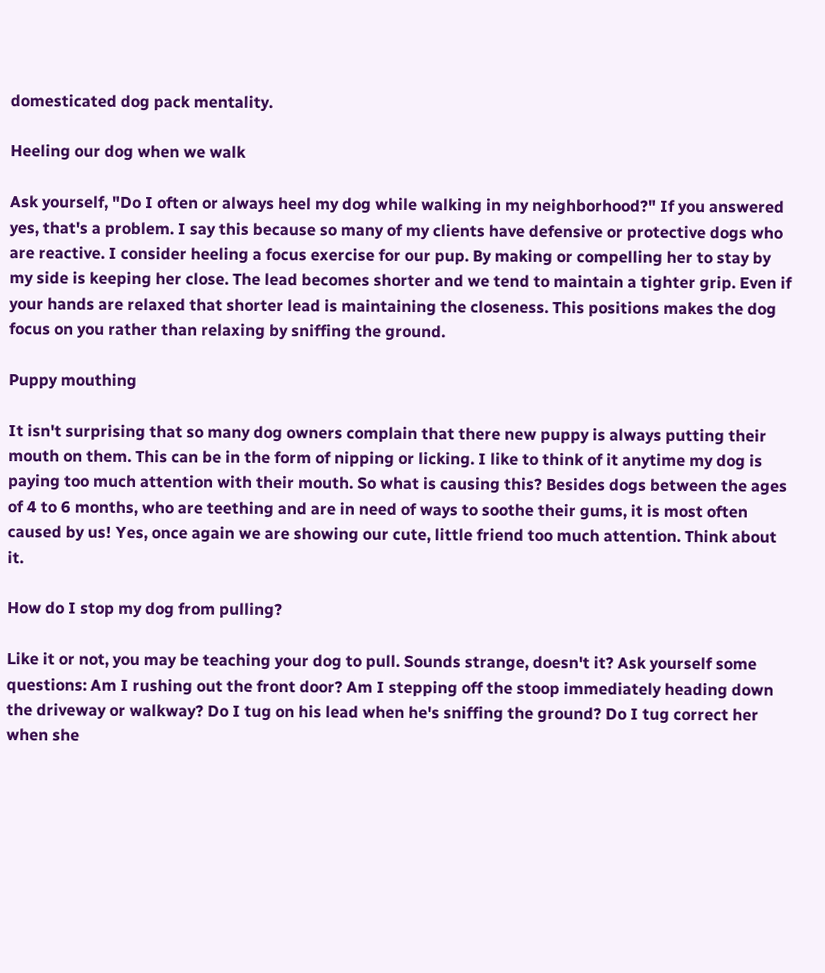domesticated dog pack mentality.

Heeling our dog when we walk

Ask yourself, "Do I often or always heel my dog while walking in my neighborhood?" If you answered yes, that's a problem. I say this because so many of my clients have defensive or protective dogs who are reactive. I consider heeling a focus exercise for our pup. By making or compelling her to stay by my side is keeping her close. The lead becomes shorter and we tend to maintain a tighter grip. Even if your hands are relaxed that shorter lead is maintaining the closeness. This positions makes the dog focus on you rather than relaxing by sniffing the ground.

Puppy mouthing

It isn't surprising that so many dog owners complain that there new puppy is always putting their mouth on them. This can be in the form of nipping or licking. I like to think of it anytime my dog is paying too much attention with their mouth. So what is causing this? Besides dogs between the ages of 4 to 6 months, who are teething and are in need of ways to soothe their gums, it is most often caused by us! Yes, once again we are showing our cute, little friend too much attention. Think about it.

How do I stop my dog from pulling?

Like it or not, you may be teaching your dog to pull. Sounds strange, doesn't it? Ask yourself some questions: Am I rushing out the front door? Am I stepping off the stoop immediately heading down the driveway or walkway? Do I tug on his lead when he's sniffing the ground? Do I tug correct her when she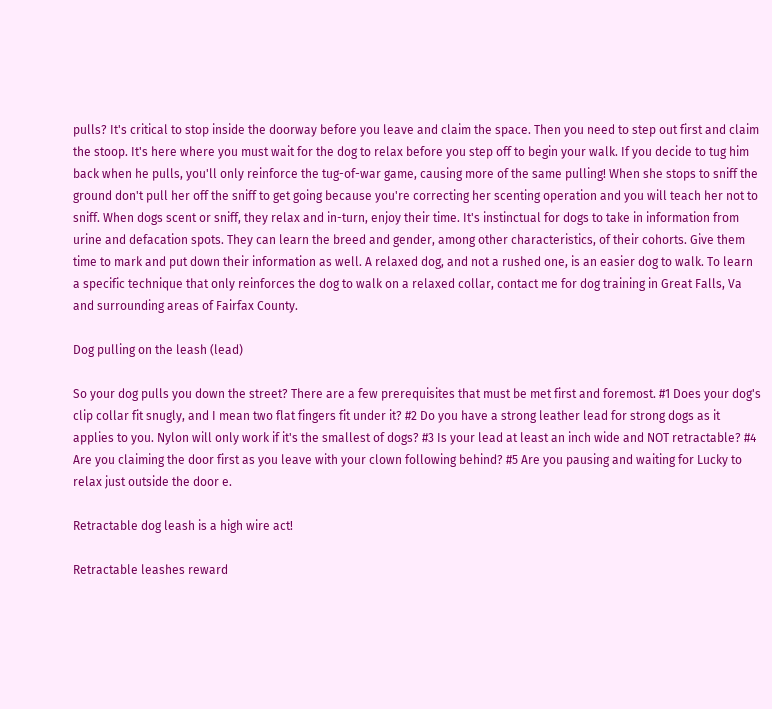pulls? It's critical to stop inside the doorway before you leave and claim the space. Then you need to step out first and claim the stoop. It's here where you must wait for the dog to relax before you step off to begin your walk. If you decide to tug him back when he pulls, you'll only reinforce the tug-of-war game, causing more of the same pulling! When she stops to sniff the ground don't pull her off the sniff to get going because you're correcting her scenting operation and you will teach her not to sniff. When dogs scent or sniff, they relax and in-turn, enjoy their time. It's instinctual for dogs to take in information from urine and defacation spots. They can learn the breed and gender, among other characteristics, of their cohorts. Give them time to mark and put down their information as well. A relaxed dog, and not a rushed one, is an easier dog to walk. To learn a specific technique that only reinforces the dog to walk on a relaxed collar, contact me for dog training in Great Falls, Va and surrounding areas of Fairfax County.

Dog pulling on the leash (lead)

So your dog pulls you down the street? There are a few prerequisites that must be met first and foremost. #1 Does your dog's clip collar fit snugly, and I mean two flat fingers fit under it? #2 Do you have a strong leather lead for strong dogs as it applies to you. Nylon will only work if it's the smallest of dogs? #3 Is your lead at least an inch wide and NOT retractable? #4 Are you claiming the door first as you leave with your clown following behind? #5 Are you pausing and waiting for Lucky to relax just outside the door e.

Retractable dog leash is a high wire act!

Retractable leashes reward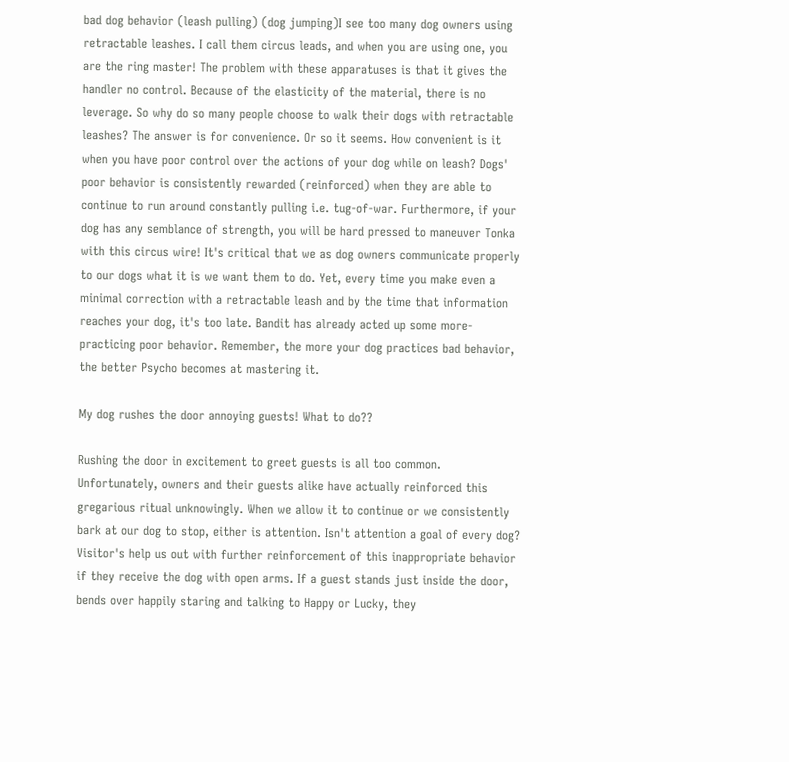bad dog behavior (leash pulling) (dog jumping)I see too many dog owners using retractable leashes. I call them circus leads, and when you are using one, you are the ring master! The problem with these apparatuses is that it gives the handler no control. Because of the elasticity of the material, there is no leverage. So why do so many people choose to walk their dogs with retractable leashes? The answer is for convenience. Or so it seems. How convenient is it when you have poor control over the actions of your dog while on leash? Dogs' poor behavior is consistently rewarded (reinforced) when they are able to continue to run around constantly pulling i.e. tug-of-war. Furthermore, if your dog has any semblance of strength, you will be hard pressed to maneuver Tonka with this circus wire! It's critical that we as dog owners communicate properly to our dogs what it is we want them to do. Yet, every time you make even a minimal correction with a retractable leash and by the time that information reaches your dog, it's too late. Bandit has already acted up some more-practicing poor behavior. Remember, the more your dog practices bad behavior, the better Psycho becomes at mastering it.

My dog rushes the door annoying guests! What to do??

Rushing the door in excitement to greet guests is all too common. Unfortunately, owners and their guests alike have actually reinforced this gregarious ritual unknowingly. When we allow it to continue or we consistently bark at our dog to stop, either is attention. Isn't attention a goal of every dog? Visitor's help us out with further reinforcement of this inappropriate behavior if they receive the dog with open arms. If a guest stands just inside the door, bends over happily staring and talking to Happy or Lucky, they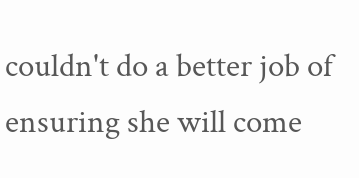couldn't do a better job of ensuring she will come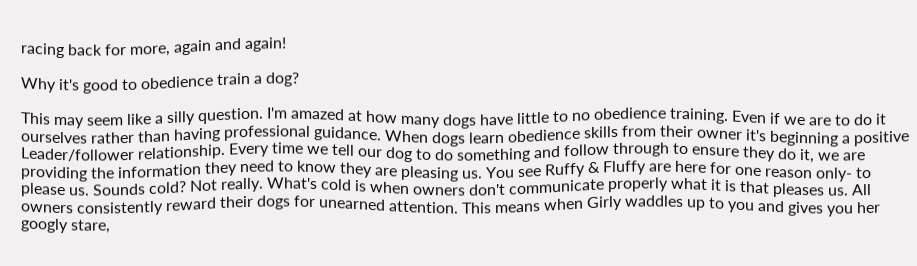racing back for more, again and again!

Why it's good to obedience train a dog?

This may seem like a silly question. I'm amazed at how many dogs have little to no obedience training. Even if we are to do it ourselves rather than having professional guidance. When dogs learn obedience skills from their owner it's beginning a positive Leader/follower relationship. Every time we tell our dog to do something and follow through to ensure they do it, we are providing the information they need to know they are pleasing us. You see Ruffy & Fluffy are here for one reason only- to please us. Sounds cold? Not really. What's cold is when owners don't communicate properly what it is that pleases us. All owners consistently reward their dogs for unearned attention. This means when Girly waddles up to you and gives you her googly stare,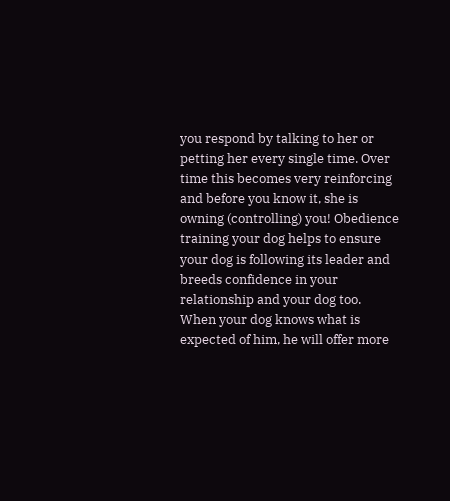you respond by talking to her or petting her every single time. Over time this becomes very reinforcing and before you know it, she is owning (controlling) you! Obedience training your dog helps to ensure your dog is following its leader and breeds confidence in your relationship and your dog too. When your dog knows what is expected of him, he will offer more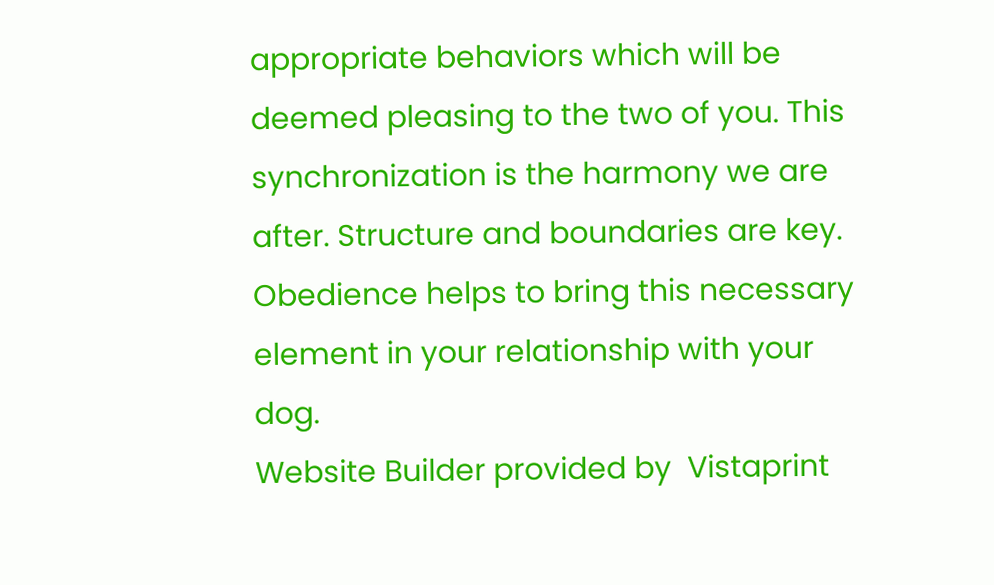appropriate behaviors which will be deemed pleasing to the two of you. This synchronization is the harmony we are after. Structure and boundaries are key. Obedience helps to bring this necessary element in your relationship with your dog.
Website Builder provided by  Vistaprint